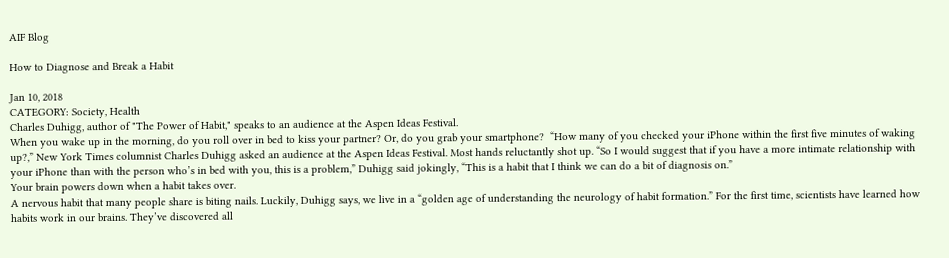AIF Blog

How to Diagnose and Break a Habit

Jan 10, 2018
CATEGORY: Society, Health
Charles Duhigg, author of "The Power of Habit," speaks to an audience at the Aspen Ideas Festival.
When you wake up in the morning, do you roll over in bed to kiss your partner? Or, do you grab your smartphone?  “How many of you checked your iPhone within the first five minutes of waking up?,” New York Times columnist Charles Duhigg asked an audience at the Aspen Ideas Festival. Most hands reluctantly shot up. “So I would suggest that if you have a more intimate relationship with your iPhone than with the person who’s in bed with you, this is a problem,” Duhigg said jokingly, “This is a habit that I think we can do a bit of diagnosis on.”
Your brain powers down when a habit takes over.
A nervous habit that many people share is biting nails. Luckily, Duhigg says, we live in a “golden age of understanding the neurology of habit formation.” For the first time, scientists have learned how habits work in our brains. They’ve discovered all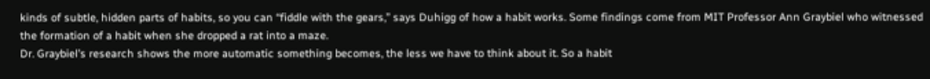kinds of subtle, hidden parts of habits, so you can “fiddle with the gears,” says Duhigg of how a habit works. Some findings come from MIT Professor Ann Graybiel who witnessed the formation of a habit when she dropped a rat into a maze.
Dr. Graybiel’s research shows the more automatic something becomes, the less we have to think about it. So a habit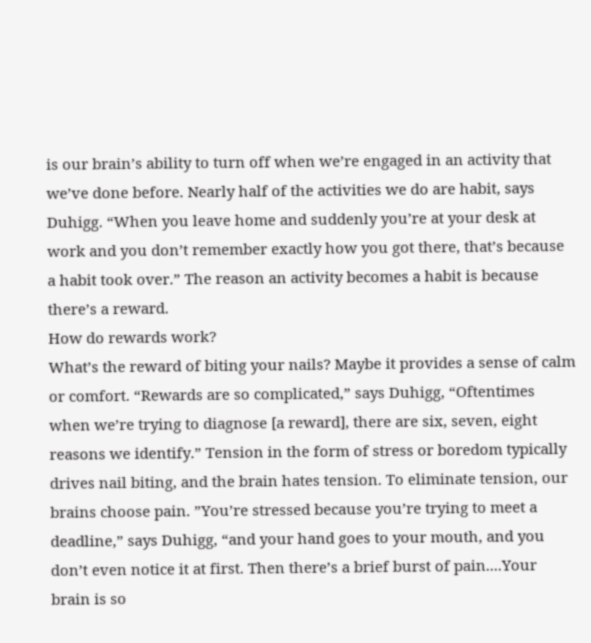is our brain’s ability to turn off when we’re engaged in an activity that we’ve done before. Nearly half of the activities we do are habit, says Duhigg. “When you leave home and suddenly you’re at your desk at work and you don’t remember exactly how you got there, that’s because a habit took over.” The reason an activity becomes a habit is because there’s a reward.
How do rewards work?
What’s the reward of biting your nails? Maybe it provides a sense of calm or comfort. “Rewards are so complicated,” says Duhigg, “Oftentimes when we’re trying to diagnose [a reward], there are six, seven, eight reasons we identify.” Tension in the form of stress or boredom typically drives nail biting, and the brain hates tension. To eliminate tension, our brains choose pain. ”You’re stressed because you’re trying to meet a deadline,” says Duhigg, “and your hand goes to your mouth, and you don’t even notice it at first. Then there’s a brief burst of pain....Your brain is so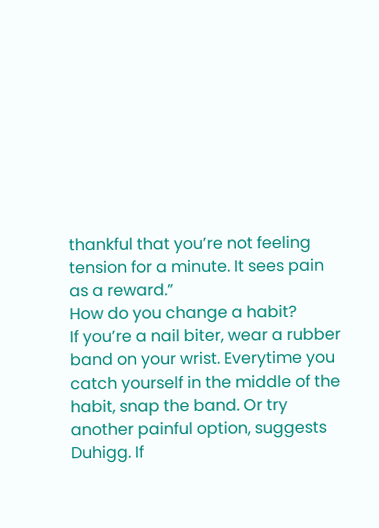thankful that you’re not feeling tension for a minute. It sees pain as a reward.”
How do you change a habit?
If you’re a nail biter, wear a rubber band on your wrist. Everytime you catch yourself in the middle of the habit, snap the band. Or try another painful option, suggests Duhigg. If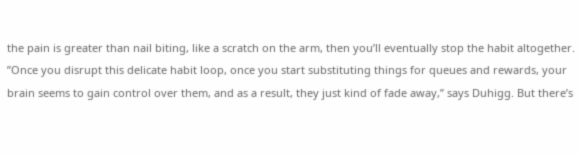the pain is greater than nail biting, like a scratch on the arm, then you’ll eventually stop the habit altogether. ”Once you disrupt this delicate habit loop, once you start substituting things for queues and rewards, your brain seems to gain control over them, and as a result, they just kind of fade away,” says Duhigg. But there’s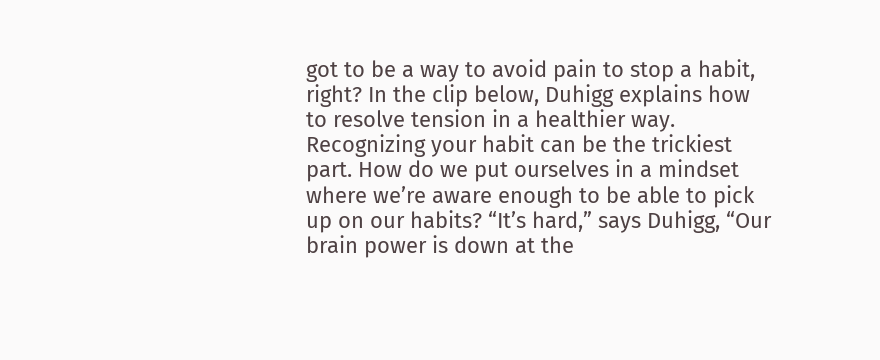got to be a way to avoid pain to stop a habit, right? In the clip below, Duhigg explains how to resolve tension in a healthier way.
Recognizing your habit can be the trickiest part. How do we put ourselves in a mindset where we’re aware enough to be able to pick up on our habits? “It’s hard,” says Duhigg, “Our brain power is down at the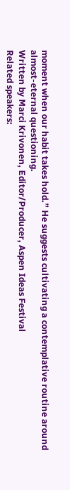moment when our habit takes hold.” He suggests cultivating a contemplative routine around almost-eternal questioning.
Written by Marci Krivonen, Editor/Producer, Aspen Ideas Festival
Related speakers: